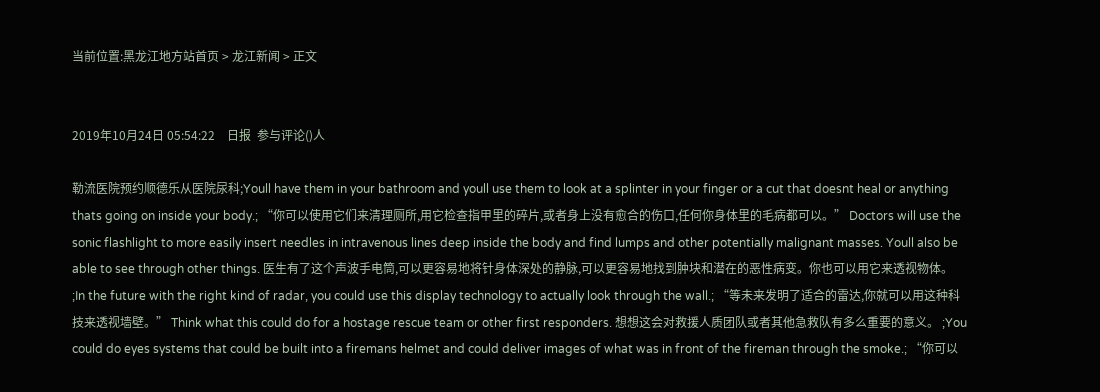当前位置:黑龙江地方站首页 > 龙江新闻 > 正文


2019年10月24日 05:54:22    日报  参与评论()人

勒流医院预约顺德乐从医院尿科;Youll have them in your bathroom and youll use them to look at a splinter in your finger or a cut that doesnt heal or anything thats going on inside your body.; “你可以使用它们来清理厕所,用它检查指甲里的碎片,或者身上没有愈合的伤口,任何你身体里的毛病都可以。” Doctors will use the sonic flashlight to more easily insert needles in intravenous lines deep inside the body and find lumps and other potentially malignant masses. Youll also be able to see through other things. 医生有了这个声波手电筒,可以更容易地将针身体深处的静脉,可以更容易地找到肿块和潜在的恶性病变。你也可以用它来透视物体。 ;In the future with the right kind of radar, you could use this display technology to actually look through the wall.; “等未来发明了适合的雷达,你就可以用这种科技来透视墙壁。” Think what this could do for a hostage rescue team or other first responders. 想想这会对救援人质团队或者其他急救队有多么重要的意义。 ;You could do eyes systems that could be built into a firemans helmet and could deliver images of what was in front of the fireman through the smoke.; “你可以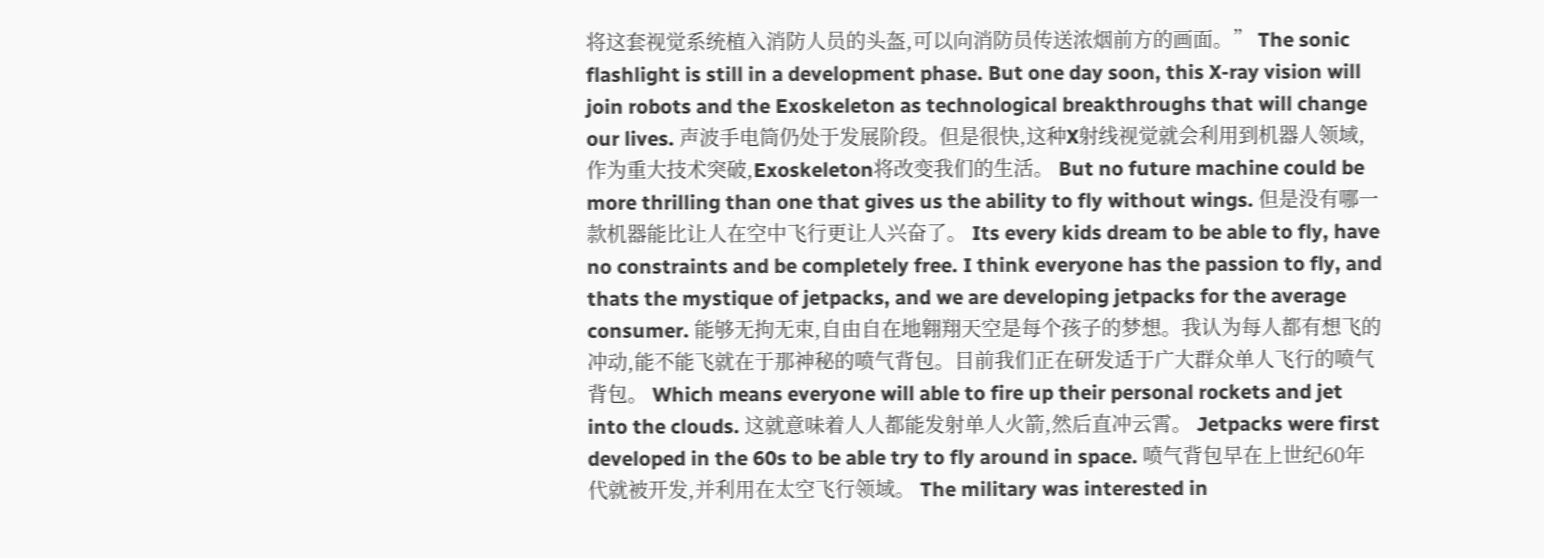将这套视觉系统植入消防人员的头盔,可以向消防员传送浓烟前方的画面。” The sonic flashlight is still in a development phase. But one day soon, this X-ray vision will join robots and the Exoskeleton as technological breakthroughs that will change our lives. 声波手电筒仍处于发展阶段。但是很快,这种X射线视觉就会利用到机器人领域,作为重大技术突破,Exoskeleton将改变我们的生活。 But no future machine could be more thrilling than one that gives us the ability to fly without wings. 但是没有哪一款机器能比让人在空中飞行更让人兴奋了。 Its every kids dream to be able to fly, have no constraints and be completely free. I think everyone has the passion to fly, and thats the mystique of jetpacks, and we are developing jetpacks for the average consumer. 能够无拘无束,自由自在地翱翔天空是每个孩子的梦想。我认为每人都有想飞的冲动,能不能飞就在于那神秘的喷气背包。目前我们正在研发适于广大群众单人飞行的喷气背包。 Which means everyone will able to fire up their personal rockets and jet into the clouds. 这就意味着人人都能发射单人火箭,然后直冲云霄。 Jetpacks were first developed in the 60s to be able try to fly around in space. 喷气背包早在上世纪60年代就被开发,并利用在太空飞行领域。 The military was interested in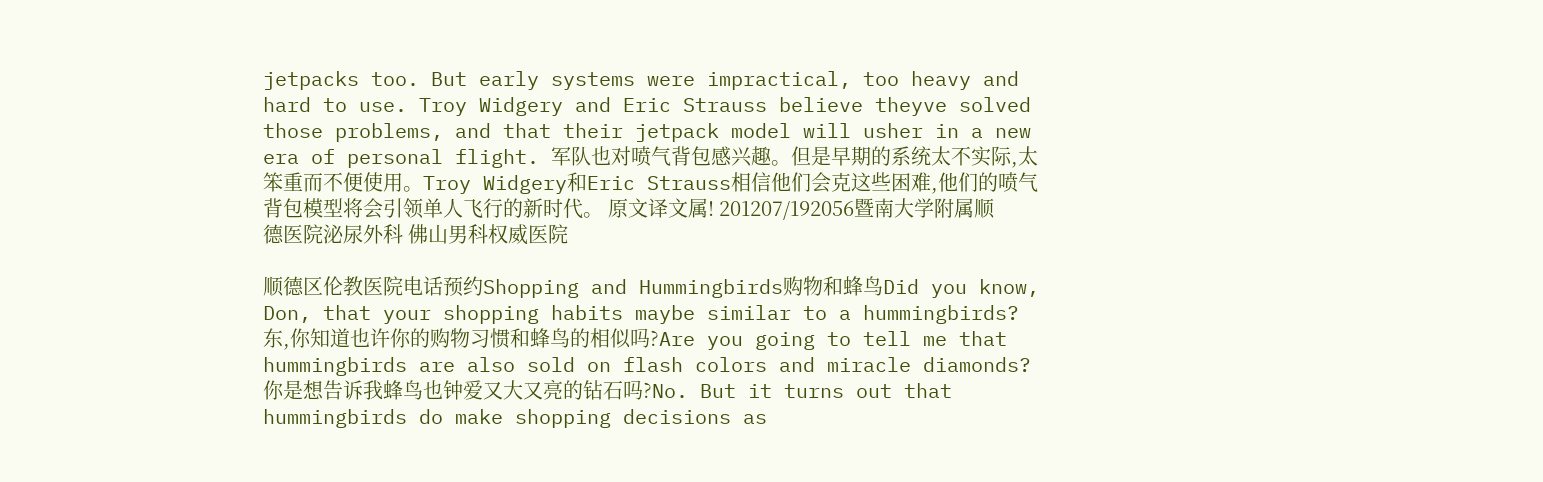jetpacks too. But early systems were impractical, too heavy and hard to use. Troy Widgery and Eric Strauss believe theyve solved those problems, and that their jetpack model will usher in a new era of personal flight. 军队也对喷气背包感兴趣。但是早期的系统太不实际,太笨重而不便使用。Troy Widgery和Eric Strauss相信他们会克这些困难,他们的喷气背包模型将会引领单人飞行的新时代。 原文译文属! 201207/192056暨南大学附属顺德医院泌尿外科 佛山男科权威医院

顺德区伦教医院电话预约Shopping and Hummingbirds购物和蜂鸟Did you know, Don, that your shopping habits maybe similar to a hummingbirds?东,你知道也许你的购物习惯和蜂鸟的相似吗?Are you going to tell me that hummingbirds are also sold on flash colors and miracle diamonds?你是想告诉我蜂鸟也钟爱又大又亮的钻石吗?No. But it turns out that hummingbirds do make shopping decisions as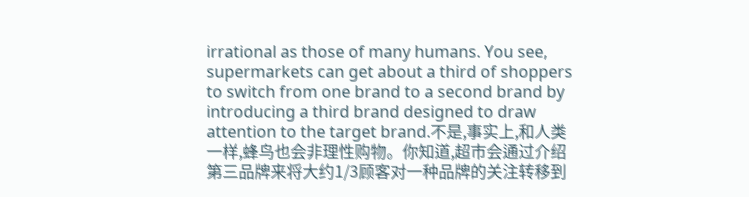irrational as those of many humans. You see, supermarkets can get about a third of shoppers to switch from one brand to a second brand by introducing a third brand designed to draw attention to the target brand.不是,事实上,和人类一样,蜂鸟也会非理性购物。你知道,超市会通过介绍第三品牌来将大约1/3顾客对一种品牌的关注转移到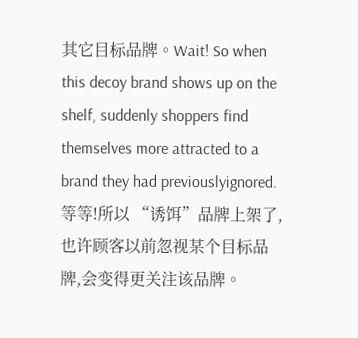其它目标品牌。Wait! So when this decoy brand shows up on the shelf, suddenly shoppers find themselves more attracted to a brand they had previouslyignored.等等!所以 “诱饵”品牌上架了,也许顾客以前忽视某个目标品牌,会变得更关注该品牌。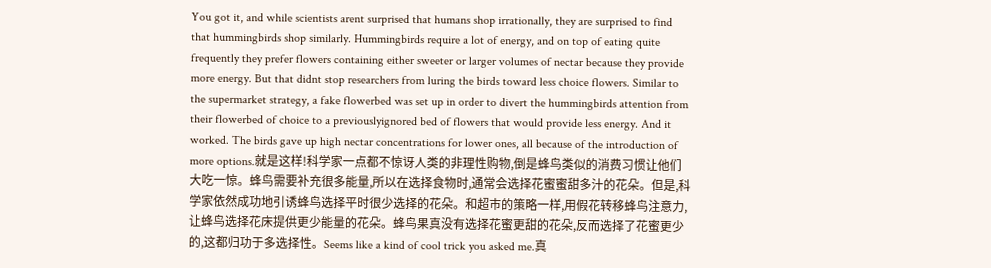You got it, and while scientists arent surprised that humans shop irrationally, they are surprised to find that hummingbirds shop similarly. Hummingbirds require a lot of energy, and on top of eating quite frequently they prefer flowers containing either sweeter or larger volumes of nectar because they provide more energy. But that didnt stop researchers from luring the birds toward less choice flowers. Similar to the supermarket strategy, a fake flowerbed was set up in order to divert the hummingbirds attention from their flowerbed of choice to a previouslyignored bed of flowers that would provide less energy. And it worked. The birds gave up high nectar concentrations for lower ones, all because of the introduction of more options.就是这样!科学家一点都不惊讶人类的非理性购物,倒是蜂鸟类似的消费习惯让他们大吃一惊。蜂鸟需要补充很多能量,所以在选择食物时,通常会选择花蜜蜜甜多汁的花朵。但是,科学家依然成功地引诱蜂鸟选择平时很少选择的花朵。和超市的策略一样,用假花转移蜂鸟注意力,让蜂鸟选择花床提供更少能量的花朵。蜂鸟果真没有选择花蜜更甜的花朵,反而选择了花蜜更少的,这都归功于多选择性。Seems like a kind of cool trick you asked me.真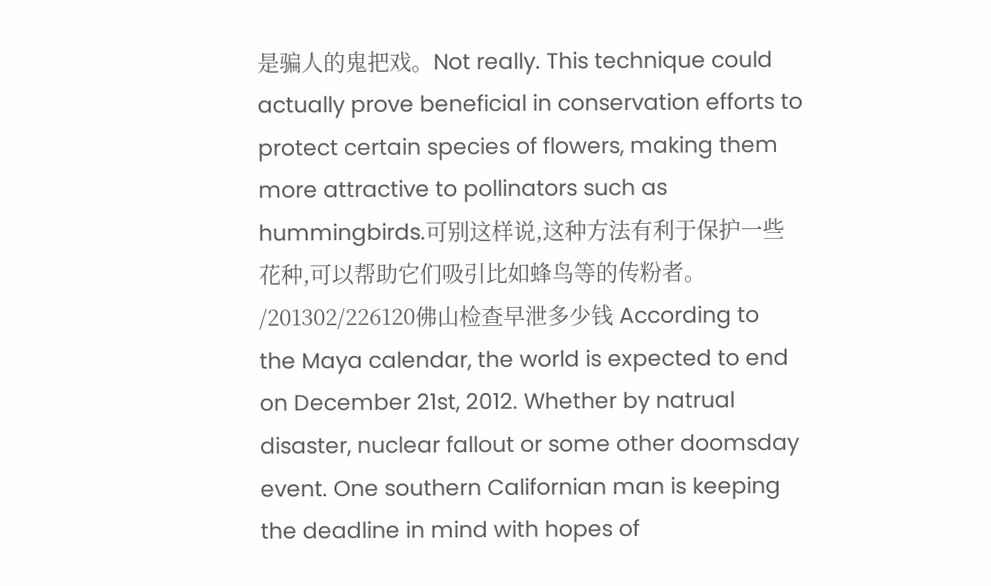是骗人的鬼把戏。Not really. This technique could actually prove beneficial in conservation efforts to protect certain species of flowers, making them more attractive to pollinators such as hummingbirds.可别这样说,这种方法有利于保护一些花种,可以帮助它们吸引比如蜂鸟等的传粉者。 /201302/226120佛山检查早泄多少钱 According to the Maya calendar, the world is expected to end on December 21st, 2012. Whether by natrual disaster, nuclear fallout or some other doomsday event. One southern Californian man is keeping the deadline in mind with hopes of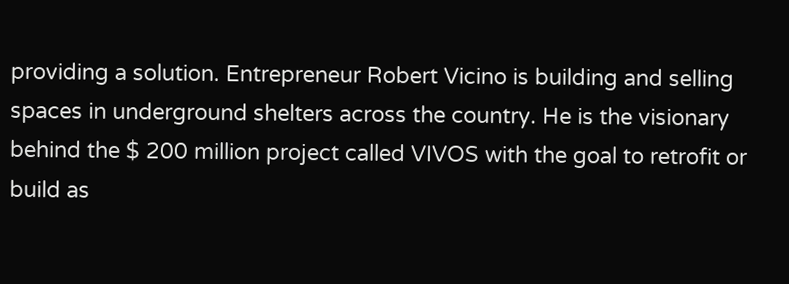providing a solution. Entrepreneur Robert Vicino is building and selling spaces in underground shelters across the country. He is the visionary behind the $ 200 million project called VIVOS with the goal to retrofit or build as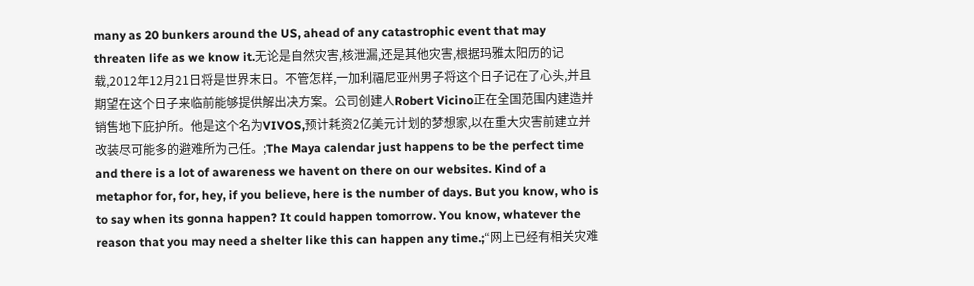many as 20 bunkers around the US, ahead of any catastrophic event that may threaten life as we know it.无论是自然灾害,核泄漏,还是其他灾害,根据玛雅太阳历的记载,2012年12月21日将是世界末日。不管怎样,一加利福尼亚州男子将这个日子记在了心头,并且期望在这个日子来临前能够提供解出决方案。公司创建人Robert Vicino正在全国范围内建造并销售地下庇护所。他是这个名为VIVOS,预计耗资2亿美元计划的梦想家,以在重大灾害前建立并改装尽可能多的避难所为己任。;The Maya calendar just happens to be the perfect time and there is a lot of awareness we havent on there on our websites. Kind of a metaphor for, for, hey, if you believe, here is the number of days. But you know, who is to say when its gonna happen? It could happen tomorrow. You know, whatever the reason that you may need a shelter like this can happen any time.;“网上已经有相关灾难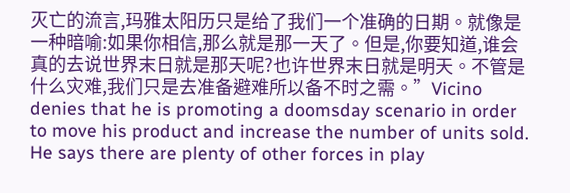灭亡的流言,玛雅太阳历只是给了我们一个准确的日期。就像是一种暗喻:如果你相信,那么就是那一天了。但是,你要知道,谁会真的去说世界末日就是那天呢?也许世界末日就是明天。不管是什么灾难,我们只是去准备避难所以备不时之需。”Vicino denies that he is promoting a doomsday scenario in order to move his product and increase the number of units sold. He says there are plenty of other forces in play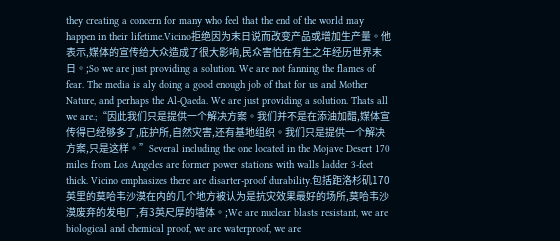they creating a concern for many who feel that the end of the world may happen in their lifetime.Vicino拒绝因为末日说而改变产品或增加生产量。他表示,媒体的宣传给大众造成了很大影响,民众害怕在有生之年经历世界末日。;So we are just providing a solution. We are not fanning the flames of fear. The media is aly doing a good enough job of that for us and Mother Nature, and perhaps the Al-Qaeda. We are just providing a solution. Thats all we are.;“因此我们只是提供一个解决方案。我们并不是在添油加醋,媒体宣传得已经够多了,庇护所,自然灾害,还有基地组织。我们只是提供一个解决方案,只是这样。”Several including the one located in the Mojave Desert 170 miles from Los Angeles are former power stations with walls ladder 3-feet thick. Vicino emphasizes there are disarter-proof durability.包括距洛杉矶170英里的莫哈韦沙漠在内的几个地方被认为是抗灾效果最好的场所,莫哈韦沙漠废弃的发电厂,有3英尺厚的墙体。;We are nuclear blasts resistant, we are biological and chemical proof, we are waterproof, we are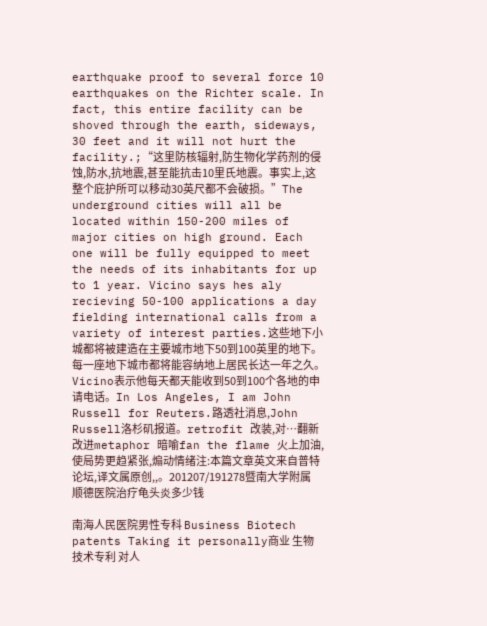earthquake proof to several force 10 earthquakes on the Richter scale. In fact, this entire facility can be shoved through the earth, sideways, 30 feet and it will not hurt the facility.;“这里防核辐射,防生物化学药剂的侵蚀,防水,抗地震,甚至能抗击10里氏地震。事实上,这整个庇护所可以移动30英尺都不会破损。”The underground cities will all be located within 150-200 miles of major cities on high ground. Each one will be fully equipped to meet the needs of its inhabitants for up to 1 year. Vicino says hes aly recieving 50-100 applications a day fielding international calls from a variety of interest parties.这些地下小城都将被建造在主要城市地下50到100英里的地下。每一座地下城市都将能容纳地上居民长达一年之久。Vicino表示他每天都天能收到50到100个各地的申请电话。In Los Angeles, I am John Russell for Reuters.路透社消息,John Russell洛杉矶报道。retrofit 改装,对…翻新改进metaphor 暗喻fan the flame 火上加油,使局势更趋紧张,煽动情绪注:本篇文章英文来自普特论坛,译文属原创,,。201207/191278暨南大学附属顺德医院治疗龟头炎多少钱

南海人民医院男性专科 Business Biotech patents Taking it personally商业 生物技术专利 对人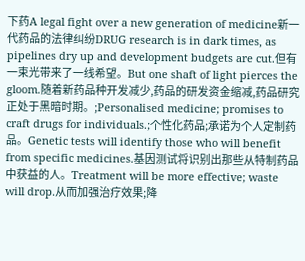下药A legal fight over a new generation of medicine新一代药品的法律纠纷DRUG research is in dark times, as pipelines dry up and development budgets are cut.但有一束光带来了一线希望。But one shaft of light pierces the gloom.随着新药品种开发减少,药品的研发资金缩减,药品研究正处于黑暗时期。;Personalised medicine; promises to craft drugs for individuals.;个性化药品;承诺为个人定制药品。Genetic tests will identify those who will benefit from specific medicines.基因测试将识别出那些从特制药品中获益的人。Treatment will be more effective; waste will drop.从而加强治疗效果;降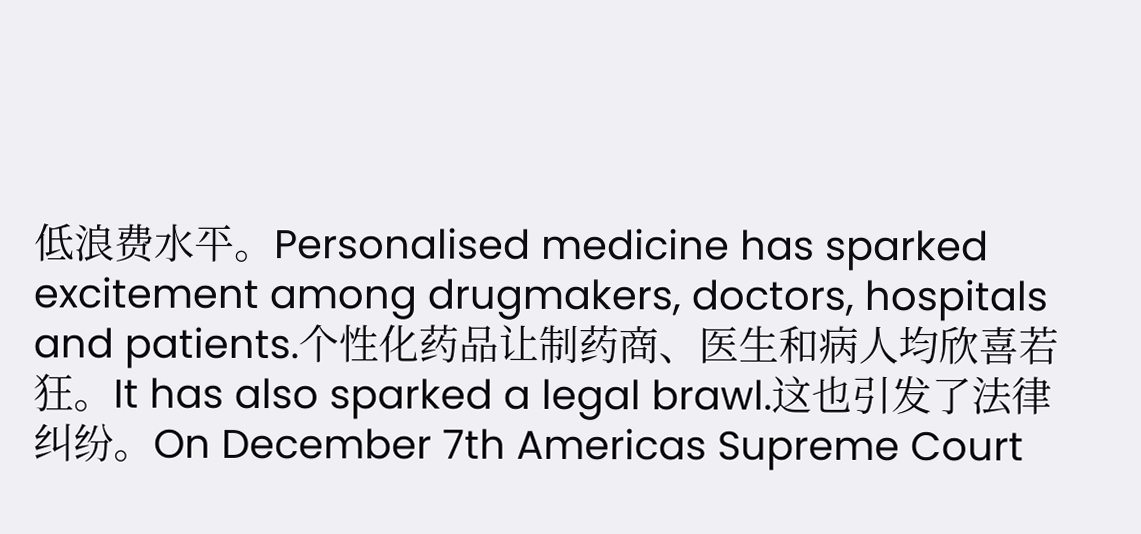低浪费水平。Personalised medicine has sparked excitement among drugmakers, doctors, hospitals and patients.个性化药品让制药商、医生和病人均欣喜若狂。It has also sparked a legal brawl.这也引发了法律纠纷。On December 7th Americas Supreme Court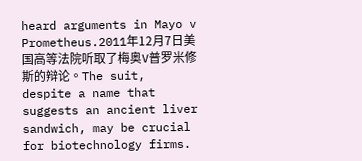heard arguments in Mayo v Prometheus.2011年12月7日美国高等法院听取了梅奥V普罗米修斯的辩论。The suit, despite a name that suggests an ancient liver sandwich, may be crucial for biotechnology firms.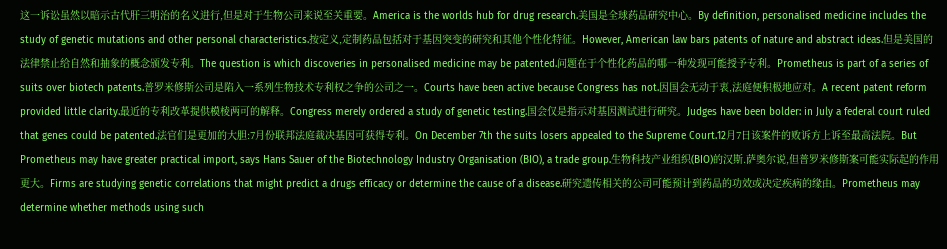这一诉讼虽然以暗示古代肝三明治的名义进行,但是对于生物公司来说至关重要。America is the worlds hub for drug research.美国是全球药品研究中心。By definition, personalised medicine includes the study of genetic mutations and other personal characteristics.按定义,定制药品包括对于基因突变的研究和其他个性化特征。However, American law bars patents of nature and abstract ideas.但是美国的法律禁止给自然和抽象的概念颁发专利。The question is which discoveries in personalised medicine may be patented.问题在于个性化药品的哪一种发现可能授予专利。Prometheus is part of a series of suits over biotech patents.普罗米修斯公司是陷入一系列生物技术专利权之争的公司之一。Courts have been active because Congress has not.因国会无动于衷,法庭便积极地应对。A recent patent reform provided little clarity.最近的专利改革提供模棱两可的解释。Congress merely ordered a study of genetic testing.国会仅是指示对基因测试进行研究。Judges have been bolder: in July a federal court ruled that genes could be patented.法官们是更加的大胆:7月份联邦法庭裁决基因可获得专利。On December 7th the suits losers appealed to the Supreme Court.12月7日该案件的败诉方上诉至最高法院。But Prometheus may have greater practical import, says Hans Sauer of the Biotechnology Industry Organisation (BIO), a trade group.生物科技产业组织(BIO)的汉斯.萨奥尔说,但普罗米修斯案可能实际起的作用更大。Firms are studying genetic correlations that might predict a drugs efficacy or determine the cause of a disease.研究遗传相关的公司可能预计到药品的功效或决定疾病的缘由。Prometheus may determine whether methods using such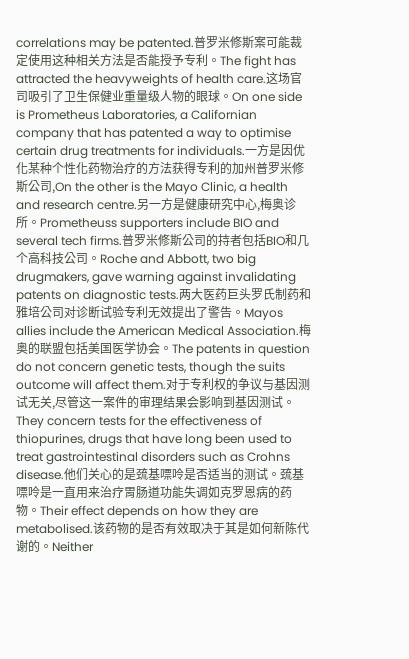correlations may be patented.普罗米修斯案可能裁定使用这种相关方法是否能授予专利。The fight has attracted the heavyweights of health care.这场官司吸引了卫生保健业重量级人物的眼球。On one side is Prometheus Laboratories, a Californian company that has patented a way to optimise certain drug treatments for individuals.一方是因优化某种个性化药物治疗的方法获得专利的加州普罗米修斯公司,On the other is the Mayo Clinic, a health and research centre.另一方是健康研究中心,梅奥诊所。Prometheuss supporters include BIO and several tech firms.普罗米修斯公司的持者包括BIO和几个高科技公司。Roche and Abbott, two big drugmakers, gave warning against invalidating patents on diagnostic tests.两大医药巨头罗氏制药和雅培公司对诊断试验专利无效提出了警告。Mayos allies include the American Medical Association.梅奥的联盟包括美国医学协会。The patents in question do not concern genetic tests, though the suits outcome will affect them.对于专利权的争议与基因测试无关,尽管这一案件的审理结果会影响到基因测试。They concern tests for the effectiveness of thiopurines, drugs that have long been used to treat gastrointestinal disorders such as Crohns disease.他们关心的是巯基嘌呤是否适当的测试。巯基嘌呤是一直用来治疗胃肠道功能失调如克罗恩病的药物。Their effect depends on how they are metabolised.该药物的是否有效取决于其是如何新陈代谢的。Neither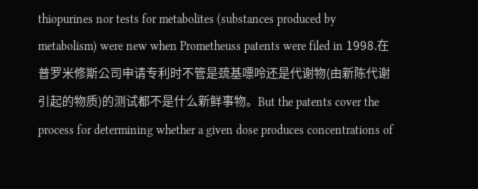thiopurines nor tests for metabolites (substances produced by metabolism) were new when Prometheuss patents were filed in 1998.在普罗米修斯公司申请专利时不管是巯基嘌呤还是代谢物(由新陈代谢引起的物质)的测试都不是什么新鲜事物。But the patents cover the process for determining whether a given dose produces concentrations of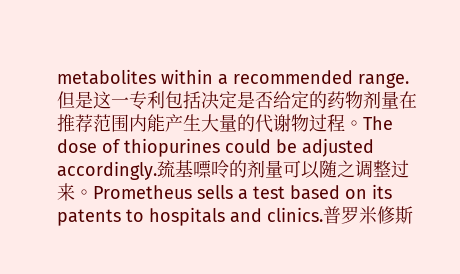metabolites within a recommended range.但是这一专利包括决定是否给定的药物剂量在推荐范围内能产生大量的代谢物过程。The dose of thiopurines could be adjusted accordingly.巯基嘌呤的剂量可以随之调整过来。Prometheus sells a test based on its patents to hospitals and clinics.普罗米修斯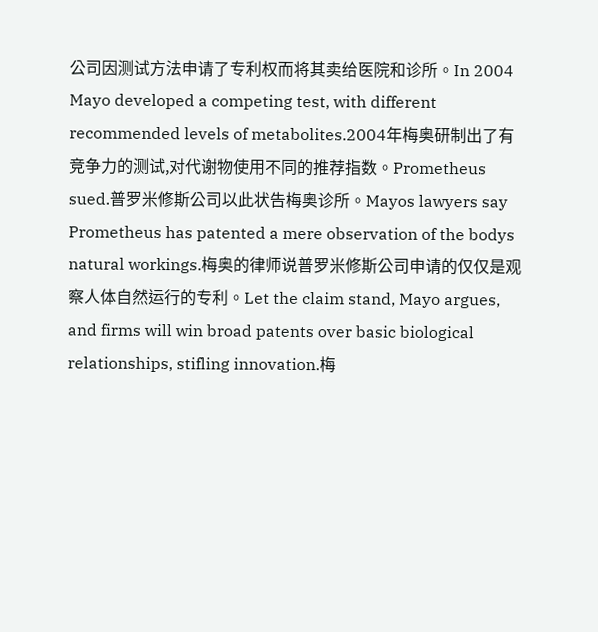公司因测试方法申请了专利权而将其卖给医院和诊所。In 2004 Mayo developed a competing test, with different recommended levels of metabolites.2004年梅奥研制出了有竞争力的测试,对代谢物使用不同的推荐指数。Prometheus sued.普罗米修斯公司以此状告梅奥诊所。Mayos lawyers say Prometheus has patented a mere observation of the bodys natural workings.梅奥的律师说普罗米修斯公司申请的仅仅是观察人体自然运行的专利。Let the claim stand, Mayo argues, and firms will win broad patents over basic biological relationships, stifling innovation.梅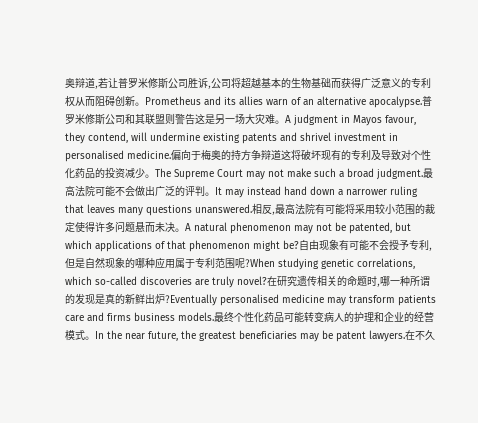奥辩道,若让普罗米修斯公司胜诉,公司将超越基本的生物基础而获得广泛意义的专利权从而阻碍创新。Prometheus and its allies warn of an alternative apocalypse.普罗米修斯公司和其联盟则警告这是另一场大灾难。A judgment in Mayos favour, they contend, will undermine existing patents and shrivel investment in personalised medicine.偏向于梅奥的持方争辩道这将破坏现有的专利及导致对个性化药品的投资减少。The Supreme Court may not make such a broad judgment.最高法院可能不会做出广泛的评判。It may instead hand down a narrower ruling that leaves many questions unanswered.相反,最高法院有可能将采用较小范围的裁定使得许多问题悬而未决。A natural phenomenon may not be patented, but which applications of that phenomenon might be?自由现象有可能不会授予专利,但是自然现象的哪种应用属于专利范围呢?When studying genetic correlations, which so-called discoveries are truly novel?在研究遗传相关的命题时,哪一种所谓的发现是真的新鲜出炉?Eventually personalised medicine may transform patients care and firms business models.最终个性化药品可能转变病人的护理和企业的经营模式。In the near future, the greatest beneficiaries may be patent lawyers.在不久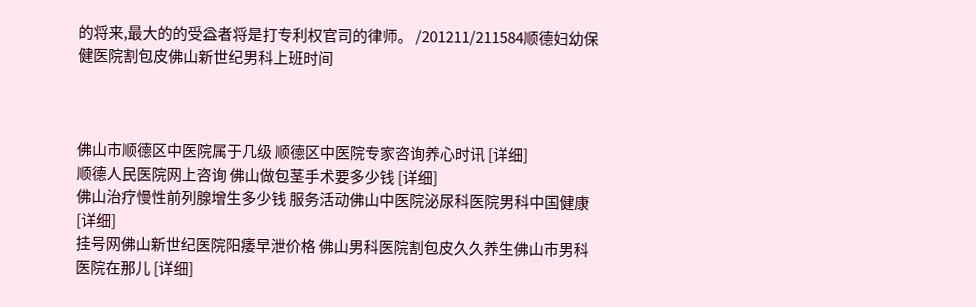的将来,最大的的受益者将是打专利权官司的律师。 /201211/211584顺德妇幼保健医院割包皮佛山新世纪男科上班时间



佛山市顺德区中医院属于几级 顺德区中医院专家咨询养心时讯 [详细]
顺德人民医院网上咨询 佛山做包茎手术要多少钱 [详细]
佛山治疗慢性前列腺增生多少钱 服务活动佛山中医院泌尿科医院男科中国健康 [详细]
挂号网佛山新世纪医院阳痿早泄价格 佛山男科医院割包皮久久养生佛山市男科医院在那儿 [详细]